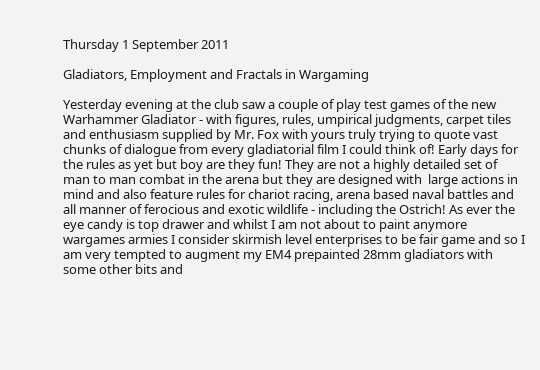Thursday 1 September 2011

Gladiators, Employment and Fractals in Wargaming

Yesterday evening at the club saw a couple of play test games of the new Warhammer Gladiator - with figures, rules, umpirical judgments, carpet tiles and enthusiasm supplied by Mr. Fox with yours truly trying to quote vast chunks of dialogue from every gladiatorial film I could think of! Early days for the rules as yet but boy are they fun! They are not a highly detailed set of man to man combat in the arena but they are designed with  large actions in mind and also feature rules for chariot racing, arena based naval battles and all manner of ferocious and exotic wildlife - including the Ostrich! As ever the eye candy is top drawer and whilst I am not about to paint anymore wargames armies I consider skirmish level enterprises to be fair game and so I am very tempted to augment my EM4 prepainted 28mm gladiators with some other bits and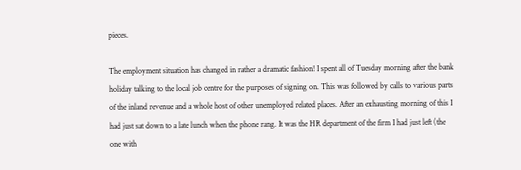pieces.

The employment situation has changed in rather a dramatic fashion! I spent all of Tuesday morning after the bank holiday talking to the local job centre for the purposes of signing on. This was followed by calls to various parts of the inland revenue and a whole host of other unemployed related places. After an exhausting morning of this I had just sat down to a late lunch when the phone rang. It was the HR department of the firm I had just left (the one with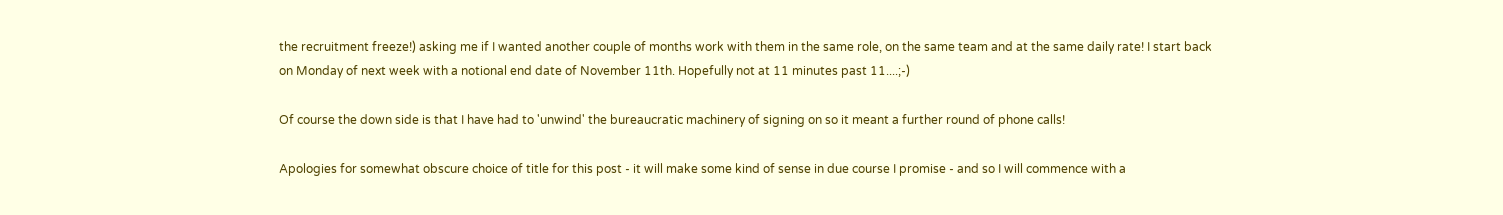the recruitment freeze!) asking me if I wanted another couple of months work with them in the same role, on the same team and at the same daily rate! I start back on Monday of next week with a notional end date of November 11th. Hopefully not at 11 minutes past 11....;-)

Of course the down side is that I have had to 'unwind' the bureaucratic machinery of signing on so it meant a further round of phone calls!

Apologies for somewhat obscure choice of title for this post - it will make some kind of sense in due course I promise - and so I will commence with a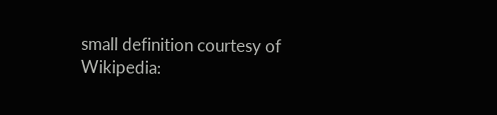small definition courtesy of Wikipedia: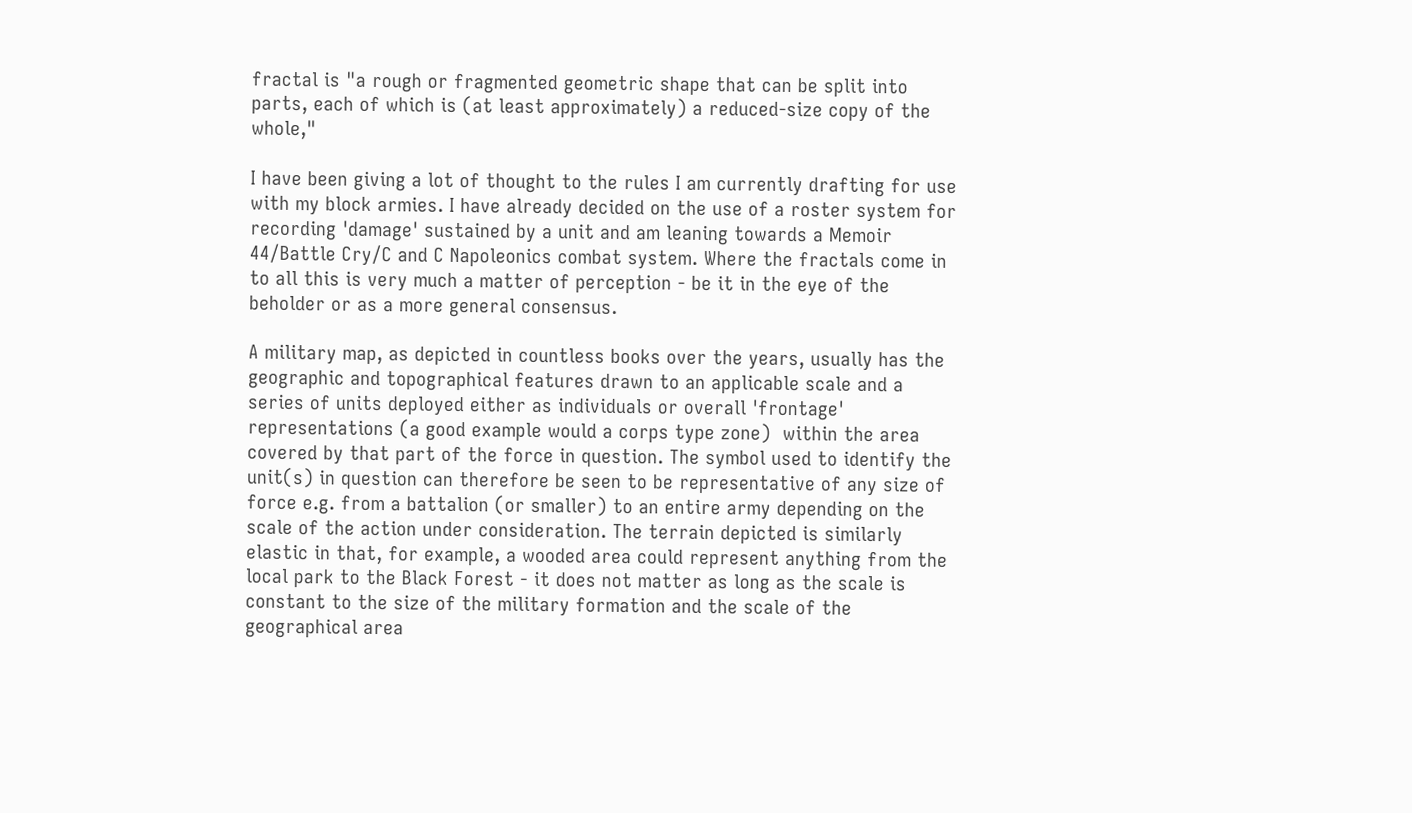fractal is "a rough or fragmented geometric shape that can be split into parts, each of which is (at least approximately) a reduced-size copy of the whole,"

I have been giving a lot of thought to the rules I am currently drafting for use with my block armies. I have already decided on the use of a roster system for recording 'damage' sustained by a unit and am leaning towards a Memoir 44/Battle Cry/C and C Napoleonics combat system. Where the fractals come in to all this is very much a matter of perception - be it in the eye of the beholder or as a more general consensus.

A military map, as depicted in countless books over the years, usually has the geographic and topographical features drawn to an applicable scale and a series of units deployed either as individuals or overall 'frontage' representations (a good example would a corps type zone)  within the area covered by that part of the force in question. The symbol used to identify the unit(s) in question can therefore be seen to be representative of any size of force e.g. from a battalion (or smaller) to an entire army depending on the scale of the action under consideration. The terrain depicted is similarly elastic in that, for example, a wooded area could represent anything from the local park to the Black Forest - it does not matter as long as the scale is constant to the size of the military formation and the scale of the geographical area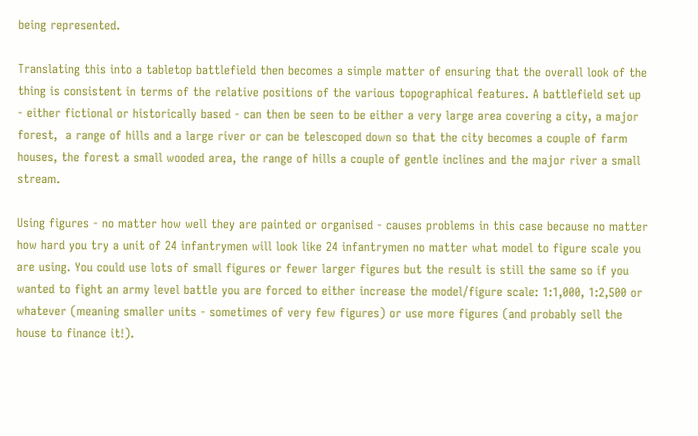being represented.

Translating this into a tabletop battlefield then becomes a simple matter of ensuring that the overall look of the thing is consistent in terms of the relative positions of the various topographical features. A battlefield set up - either fictional or historically based - can then be seen to be either a very large area covering a city, a major forest,  a range of hills and a large river or can be telescoped down so that the city becomes a couple of farm houses, the forest a small wooded area, the range of hills a couple of gentle inclines and the major river a small stream.

Using figures - no matter how well they are painted or organised - causes problems in this case because no matter how hard you try a unit of 24 infantrymen will look like 24 infantrymen no matter what model to figure scale you are using. You could use lots of small figures or fewer larger figures but the result is still the same so if you wanted to fight an army level battle you are forced to either increase the model/figure scale: 1:1,000, 1:2,500 or whatever (meaning smaller units - sometimes of very few figures) or use more figures (and probably sell the house to finance it!).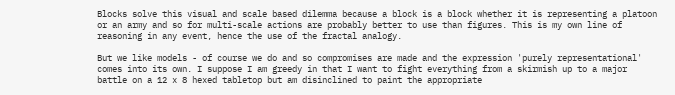Blocks solve this visual and scale based dilemma because a block is a block whether it is representing a platoon or an army and so for multi-scale actions are probably better to use than figures. This is my own line of reasoning in any event, hence the use of the fractal analogy.

But we like models - of course we do and so compromises are made and the expression 'purely representational' comes into its own. I suppose I am greedy in that I want to fight everything from a skirmish up to a major battle on a 12 x 8 hexed tabletop but am disinclined to paint the appropriate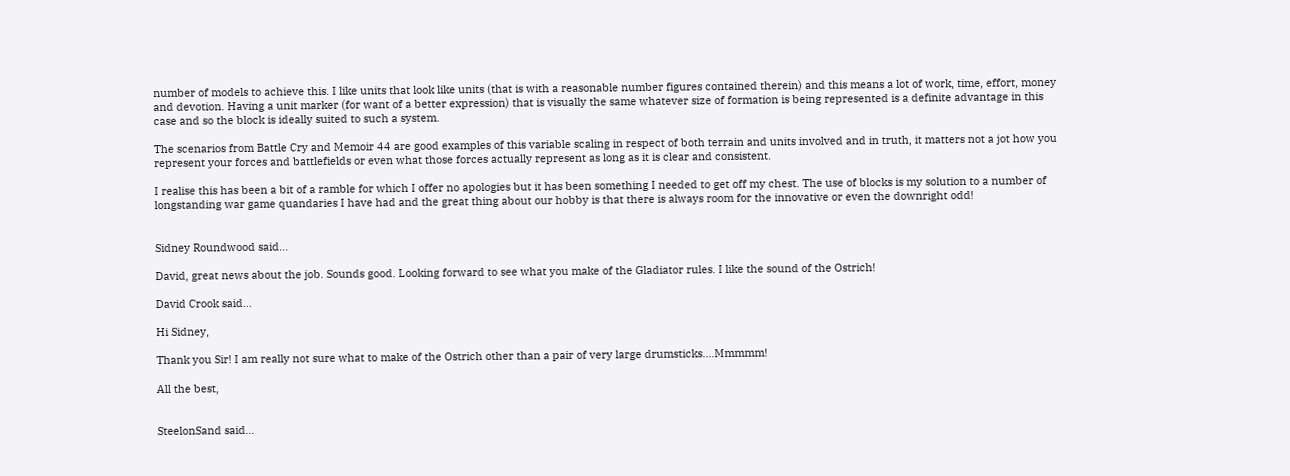number of models to achieve this. I like units that look like units (that is with a reasonable number figures contained therein) and this means a lot of work, time, effort, money and devotion. Having a unit marker (for want of a better expression) that is visually the same whatever size of formation is being represented is a definite advantage in this case and so the block is ideally suited to such a system.

The scenarios from Battle Cry and Memoir 44 are good examples of this variable scaling in respect of both terrain and units involved and in truth, it matters not a jot how you represent your forces and battlefields or even what those forces actually represent as long as it is clear and consistent.

I realise this has been a bit of a ramble for which I offer no apologies but it has been something I needed to get off my chest. The use of blocks is my solution to a number of longstanding war game quandaries I have had and the great thing about our hobby is that there is always room for the innovative or even the downright odd!


Sidney Roundwood said...

David, great news about the job. Sounds good. Looking forward to see what you make of the Gladiator rules. I like the sound of the Ostrich!

David Crook said...

Hi Sidney,

Thank you Sir! I am really not sure what to make of the Ostrich other than a pair of very large drumsticks....Mmmmm!

All the best,


SteelonSand said...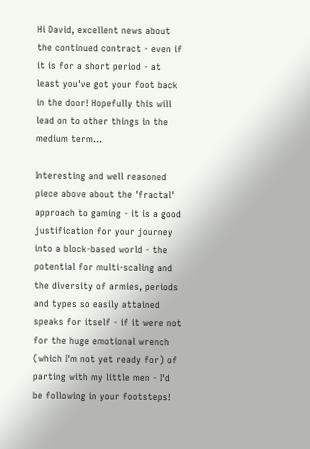Hi David, excellent news about the continued contract - even if it is for a short period - at least you've got your foot back in the door! Hopefully this will lead on to other things in the medium term...

Interesting and well reasoned piece above about the 'fractal' approach to gaming - it is a good justification for your journey into a block-based world - the potential for multi-scaling and the diversity of armies, periods and types so easily attained speaks for itself - if it were not for the huge emotional wrench (which I'm not yet ready for) of parting with my little men - I'd be following in your footsteps!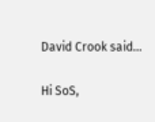David Crook said...

Hi SoS,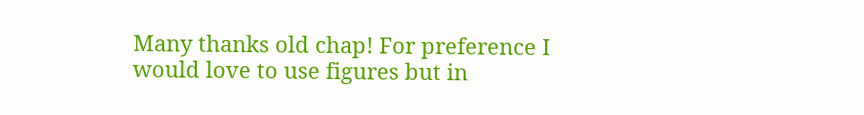Many thanks old chap! For preference I would love to use figures but in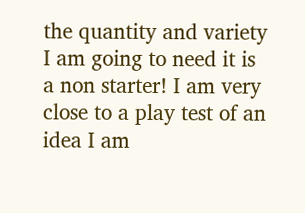the quantity and variety I am going to need it is a non starter! I am very close to a play test of an idea I am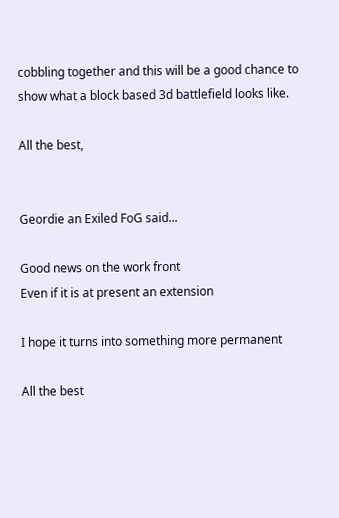cobbling together and this will be a good chance to show what a block based 3d battlefield looks like.

All the best,


Geordie an Exiled FoG said...

Good news on the work front
Even if it is at present an extension

I hope it turns into something more permanent

All the best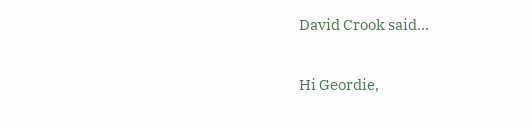David Crook said...

Hi Geordie,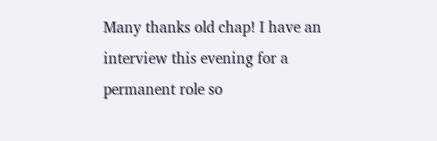Many thanks old chap! I have an interview this evening for a permanent role so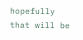hopefully that will be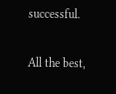successful.

All the best,